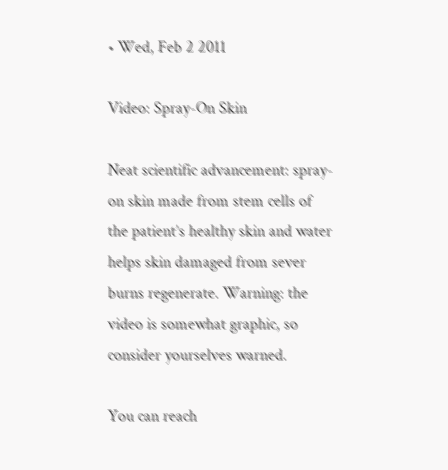• Wed, Feb 2 2011

Video: Spray-On Skin

Neat scientific advancement: spray-on skin made from stem cells of the patient’s healthy skin and water helps skin damaged from sever burns regenerate. Warning: the video is somewhat graphic, so consider yourselves warned.

You can reach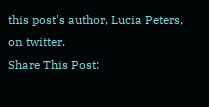this post's author, Lucia Peters, on twitter.
Share This Post: